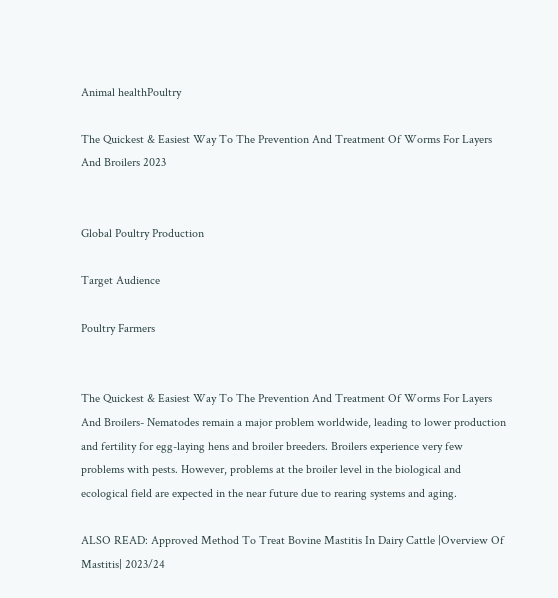Animal healthPoultry

The Quickest & Easiest Way To The Prevention And Treatment Of Worms For Layers And Broilers 2023


Global Poultry Production

Target Audience

Poultry Farmers


The Quickest & Easiest Way To The Prevention And Treatment Of Worms For Layers And Broilers- Nematodes remain a major problem worldwide, leading to lower production and fertility for egg-laying hens and broiler breeders. Broilers experience very few problems with pests. However, problems at the broiler level in the biological and ecological field are expected in the near future due to rearing systems and aging.

ALSO READ: Approved Method To Treat Bovine Mastitis In Dairy Cattle |Overview Of Mastitis| 2023/24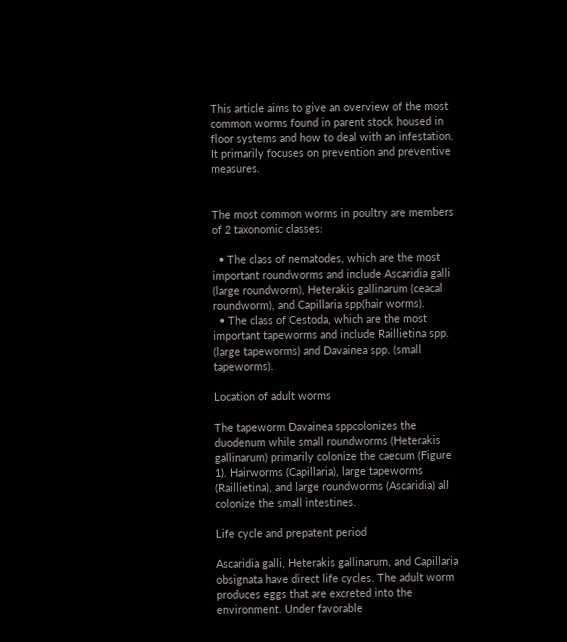This article aims to give an overview of the most common worms found in parent stock housed in floor systems and how to deal with an infestation. It primarily focuses on prevention and preventive measures.


The most common worms in poultry are members of 2 taxonomic classes:

  • The class of nematodes, which are the most important roundworms and include Ascaridia galli (large roundworm), Heterakis gallinarum (ceacal roundworm), and Capillaria spp(hair worms).
  • The class of Cestoda, which are the most important tapeworms and include Raillietina spp. (large tapeworms) and Davainea spp. (small tapeworms).

Location of adult worms

The tapeworm Davainea sppcolonizes the duodenum while small roundworms (Heterakis gallinarum) primarily colonize the caecum (Figure 1). Hairworms (Capillaria), large tapeworms (Raillietina), and large roundworms (Ascaridia) all colonize the small intestines.

Life cycle and prepatent period

Ascaridia galli, Heterakis gallinarum, and Capillaria obsignata have direct life cycles. The adult worm produces eggs that are excreted into the environment. Under favorable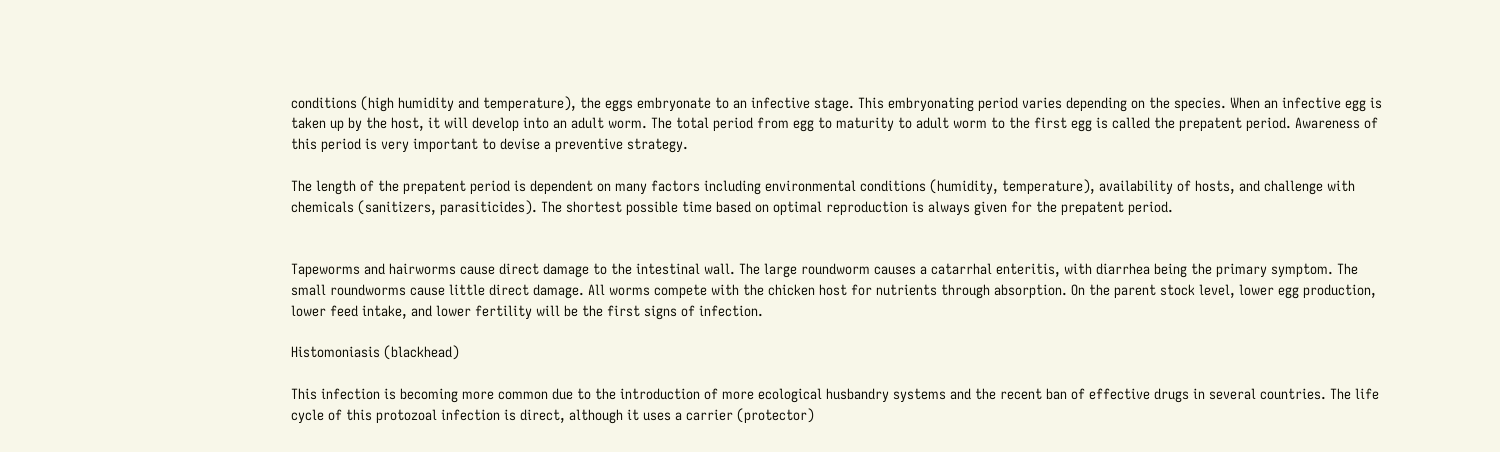conditions (high humidity and temperature), the eggs embryonate to an infective stage. This embryonating period varies depending on the species. When an infective egg is taken up by the host, it will develop into an adult worm. The total period from egg to maturity to adult worm to the first egg is called the prepatent period. Awareness of this period is very important to devise a preventive strategy.

The length of the prepatent period is dependent on many factors including environmental conditions (humidity, temperature), availability of hosts, and challenge with chemicals (sanitizers, parasiticides). The shortest possible time based on optimal reproduction is always given for the prepatent period.


Tapeworms and hairworms cause direct damage to the intestinal wall. The large roundworm causes a catarrhal enteritis, with diarrhea being the primary symptom. The small roundworms cause little direct damage. All worms compete with the chicken host for nutrients through absorption. On the parent stock level, lower egg production, lower feed intake, and lower fertility will be the first signs of infection.

Histomoniasis (blackhead)

This infection is becoming more common due to the introduction of more ecological husbandry systems and the recent ban of effective drugs in several countries. The life cycle of this protozoal infection is direct, although it uses a carrier (protector)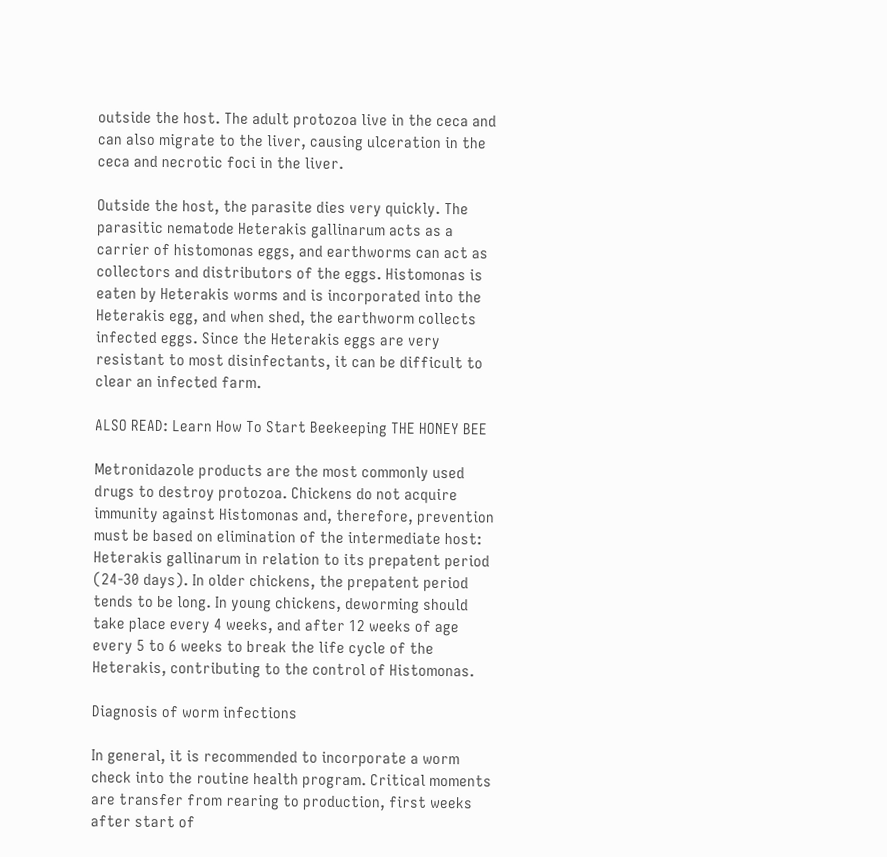outside the host. The adult protozoa live in the ceca and can also migrate to the liver, causing ulceration in the ceca and necrotic foci in the liver.

Outside the host, the parasite dies very quickly. The parasitic nematode Heterakis gallinarum acts as a carrier of histomonas eggs, and earthworms can act as collectors and distributors of the eggs. Histomonas is eaten by Heterakis worms and is incorporated into the Heterakis egg, and when shed, the earthworm collects infected eggs. Since the Heterakis eggs are very resistant to most disinfectants, it can be difficult to clear an infected farm.

ALSO READ: Learn How To Start Beekeeping THE HONEY BEE

Metronidazole products are the most commonly used drugs to destroy protozoa. Chickens do not acquire immunity against Histomonas and, therefore, prevention must be based on elimination of the intermediate host: Heterakis gallinarum in relation to its prepatent period (24-30 days). In older chickens, the prepatent period tends to be long. In young chickens, deworming should take place every 4 weeks, and after 12 weeks of age every 5 to 6 weeks to break the life cycle of the Heterakis, contributing to the control of Histomonas.

Diagnosis of worm infections

In general, it is recommended to incorporate a worm check into the routine health program. Critical moments are transfer from rearing to production, first weeks after start of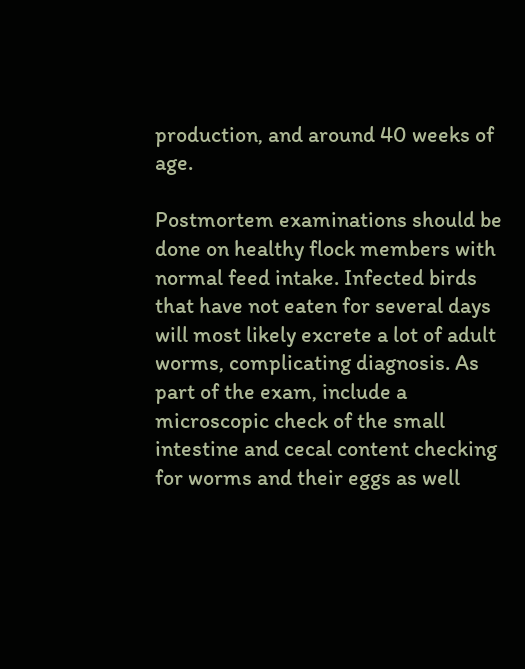production, and around 40 weeks of age.

Postmortem examinations should be done on healthy flock members with normal feed intake. Infected birds that have not eaten for several days will most likely excrete a lot of adult worms, complicating diagnosis. As part of the exam, include a microscopic check of the small intestine and cecal content checking for worms and their eggs as well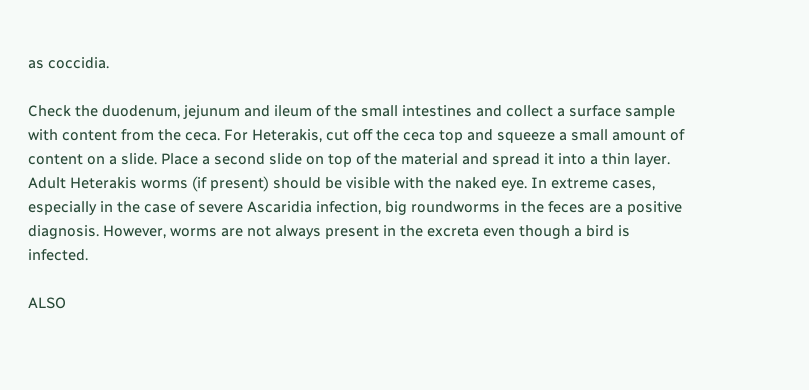as coccidia.

Check the duodenum, jejunum and ileum of the small intestines and collect a surface sample with content from the ceca. For Heterakis, cut off the ceca top and squeeze a small amount of content on a slide. Place a second slide on top of the material and spread it into a thin layer. Adult Heterakis worms (if present) should be visible with the naked eye. In extreme cases, especially in the case of severe Ascaridia infection, big roundworms in the feces are a positive diagnosis. However, worms are not always present in the excreta even though a bird is infected.

ALSO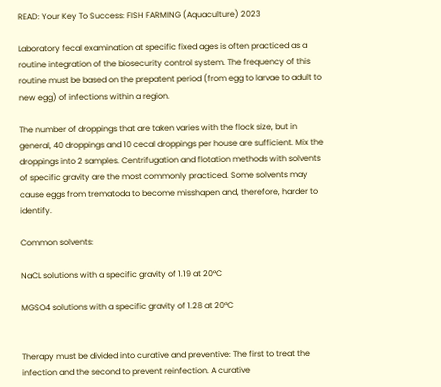READ: Your Key To Success: FISH FARMING (Aquaculture) 2023

Laboratory fecal examination at specific fixed ages is often practiced as a routine integration of the biosecurity control system. The frequency of this routine must be based on the prepatent period (from egg to larvae to adult to new egg) of infections within a region.

The number of droppings that are taken varies with the flock size, but in general, 40 droppings and 10 cecal droppings per house are sufficient. Mix the droppings into 2 samples. Centrifugation and flotation methods with solvents of specific gravity are the most commonly practiced. Some solvents may cause eggs from trematoda to become misshapen and, therefore, harder to identify.

Common solvents:

NaCL solutions with a specific gravity of 1.19 at 20°C

MGSO4 solutions with a specific gravity of 1.28 at 20°C


Therapy must be divided into curative and preventive: The first to treat the infection and the second to prevent reinfection. A curative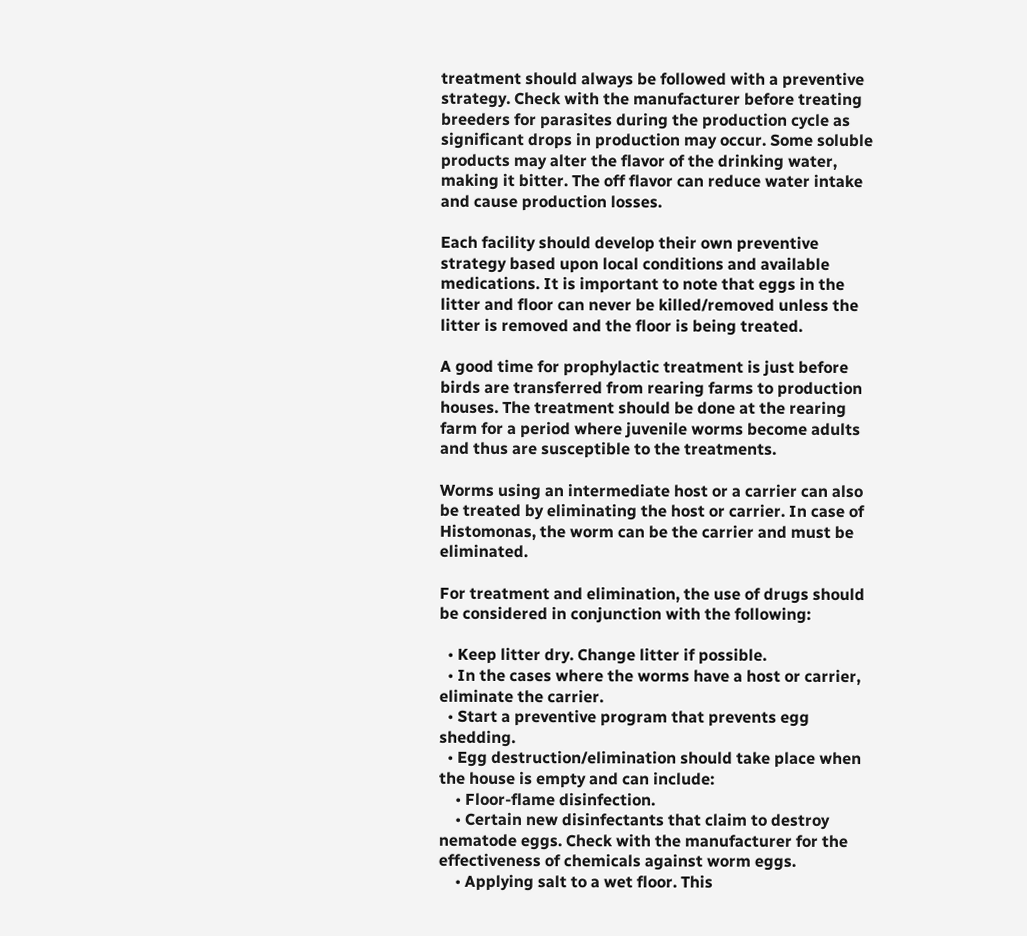treatment should always be followed with a preventive strategy. Check with the manufacturer before treating breeders for parasites during the production cycle as significant drops in production may occur. Some soluble products may alter the flavor of the drinking water, making it bitter. The off flavor can reduce water intake and cause production losses.

Each facility should develop their own preventive strategy based upon local conditions and available medications. It is important to note that eggs in the litter and floor can never be killed/removed unless the litter is removed and the floor is being treated.

A good time for prophylactic treatment is just before birds are transferred from rearing farms to production houses. The treatment should be done at the rearing farm for a period where juvenile worms become adults and thus are susceptible to the treatments.

Worms using an intermediate host or a carrier can also be treated by eliminating the host or carrier. In case of Histomonas, the worm can be the carrier and must be eliminated.

For treatment and elimination, the use of drugs should be considered in conjunction with the following:

  • Keep litter dry. Change litter if possible.
  • In the cases where the worms have a host or carrier, eliminate the carrier.
  • Start a preventive program that prevents egg shedding.
  • Egg destruction/elimination should take place when the house is empty and can include:
    • Floor-flame disinfection.
    • Certain new disinfectants that claim to destroy nematode eggs. Check with the manufacturer for the effectiveness of chemicals against worm eggs.
    • Applying salt to a wet floor. This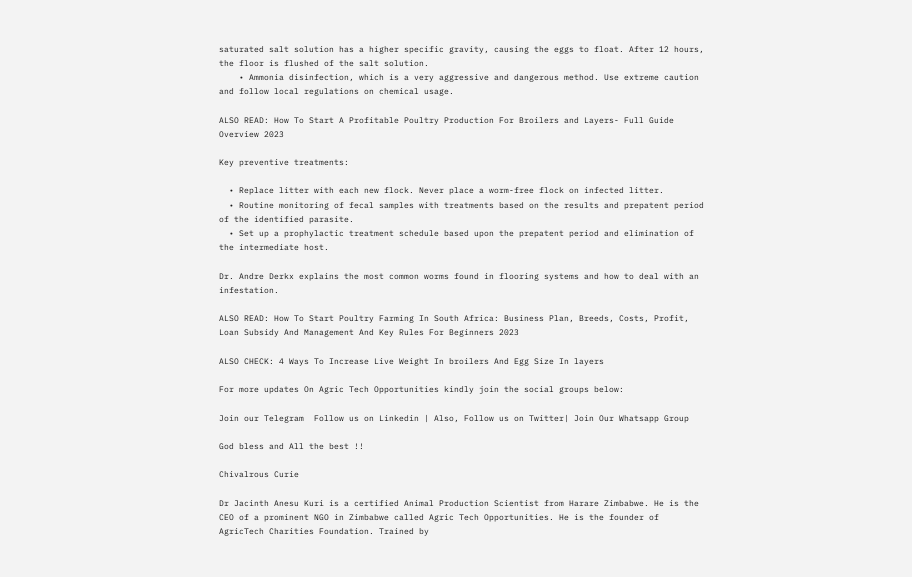saturated salt solution has a higher specific gravity, causing the eggs to float. After 12 hours, the floor is flushed of the salt solution.
    • Ammonia disinfection, which is a very aggressive and dangerous method. Use extreme caution and follow local regulations on chemical usage.

ALSO READ: How To Start A Profitable Poultry Production For Broilers and Layers- Full Guide Overview 2023

Key preventive treatments:

  • Replace litter with each new flock. Never place a worm-free flock on infected litter.
  • Routine monitoring of fecal samples with treatments based on the results and prepatent period of the identified parasite.
  • Set up a prophylactic treatment schedule based upon the prepatent period and elimination of the intermediate host.

Dr. Andre Derkx explains the most common worms found in flooring systems and how to deal with an infestation.

ALSO READ: How To Start Poultry Farming In South Africa: Business Plan, Breeds, Costs, Profit, Loan Subsidy And Management And Key Rules For Beginners 2023

ALSO CHECK: 4 Ways To Increase Live Weight In broilers And Egg Size In layers

For more updates On Agric Tech Opportunities kindly join the social groups below:

Join our Telegram  Follow us on Linkedin | Also, Follow us on Twitter| Join Our Whatsapp Group

God bless and All the best !!

Chivalrous Curie

Dr Jacinth Anesu Kuri is a certified Animal Production Scientist from Harare Zimbabwe. He is the CEO of a prominent NGO in Zimbabwe called Agric Tech Opportunities. He is the founder of AgricTech Charities Foundation. Trained by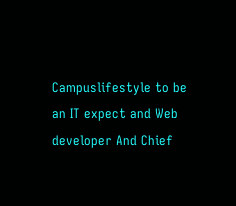Campuslifestyle to be an IT expect and Web developer And Chief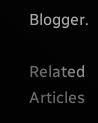Blogger.

Related Articles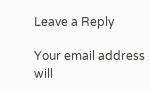Leave a Reply

Your email address will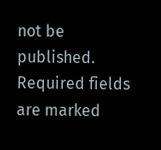not be published. Required fields are marked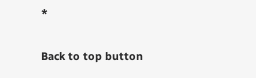*

Back to top button